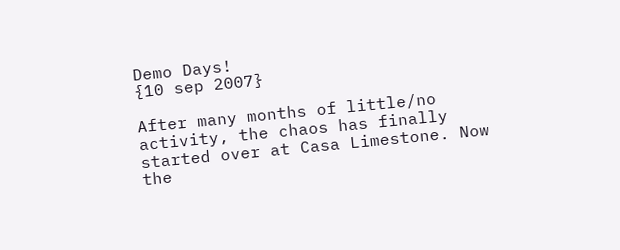Demo Days!
{10 sep 2007}

After many months of little/no activity, the chaos has finally started over at Casa Limestone. Now the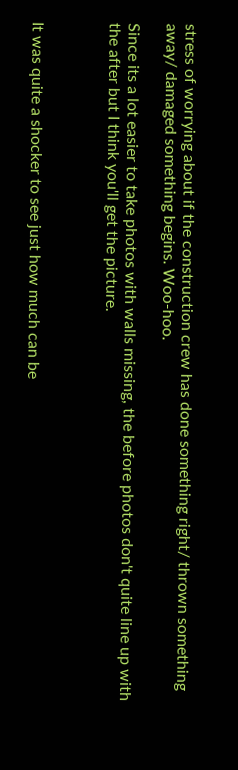stress of worrying about if the construction crew has done something right/ thrown something away/ damaged something begins. Woo-hoo.

Since its a lot easier to take photos with walls missing, the before photos don't quite line up with the after but I think you'll get the picture.



It was quite a shocker to see just how much can be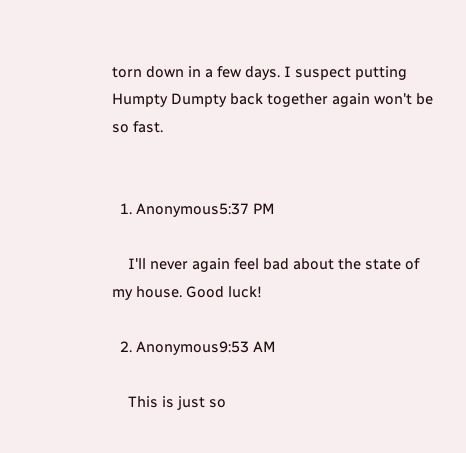torn down in a few days. I suspect putting Humpty Dumpty back together again won't be so fast.


  1. Anonymous5:37 PM

    I'll never again feel bad about the state of my house. Good luck!

  2. Anonymous9:53 AM

    This is just so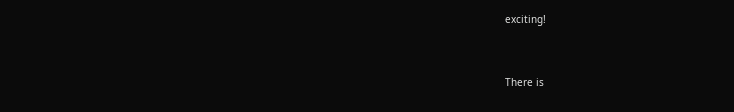exciting!


There is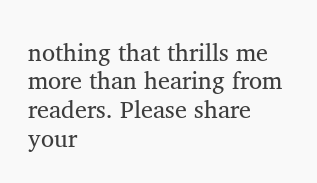nothing that thrills me more than hearing from readers. Please share your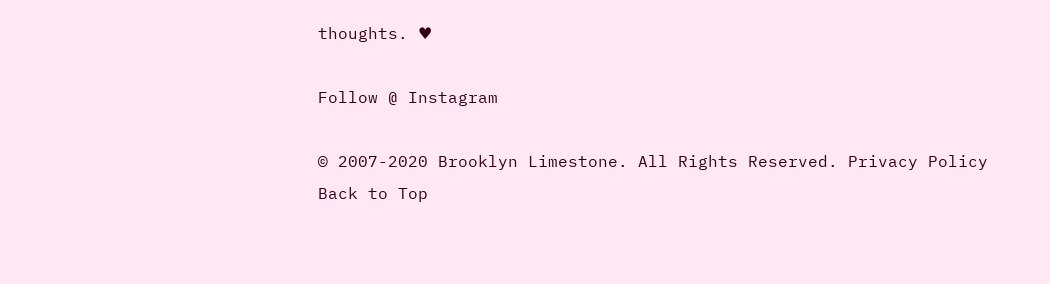thoughts. ♥

Follow @ Instagram

© 2007-2020 Brooklyn Limestone. All Rights Reserved. Privacy Policy
Back to Top